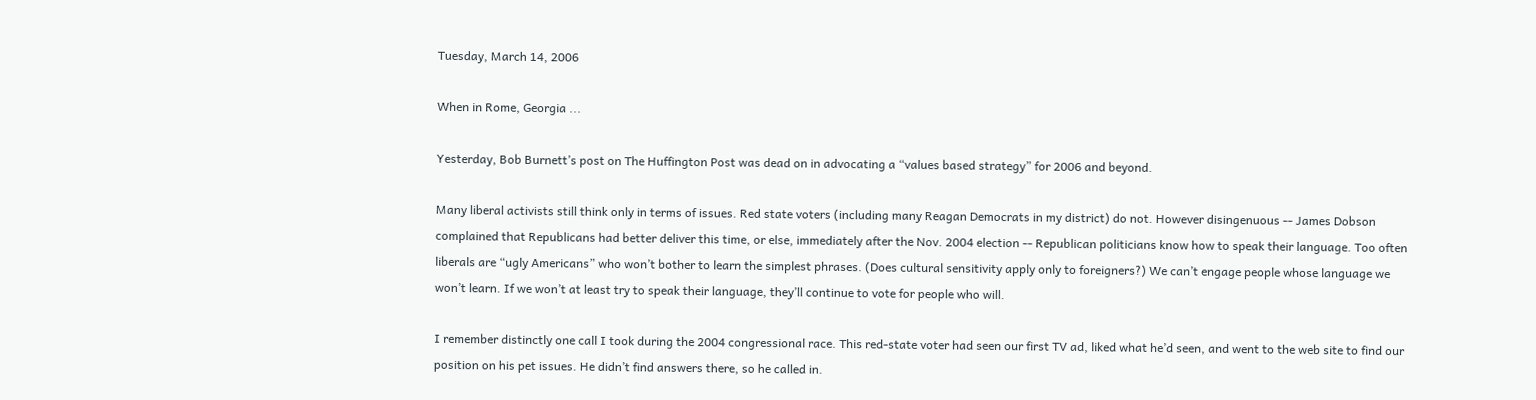Tuesday, March 14, 2006

When in Rome, Georgia ...

Yesterday, Bob Burnett’s post on The Huffington Post was dead on in advocating a “values based strategy” for 2006 and beyond.

Many liberal activists still think only in terms of issues. Red state voters (including many Reagan Democrats in my district) do not. However disingenuous -- James Dobson complained that Republicans had better deliver this time, or else, immediately after the Nov. 2004 election -- Republican politicians know how to speak their language. Too often liberals are “ugly Americans” who won’t bother to learn the simplest phrases. (Does cultural sensitivity apply only to foreigners?) We can’t engage people whose language we won’t learn. If we won’t at least try to speak their language, they’ll continue to vote for people who will.

I remember distinctly one call I took during the 2004 congressional race. This red-state voter had seen our first TV ad, liked what he’d seen, and went to the web site to find our position on his pet issues. He didn’t find answers there, so he called in.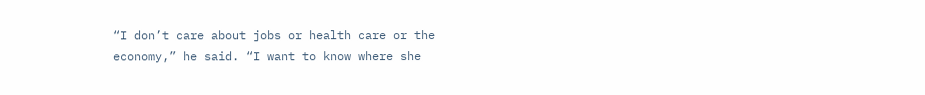“I don’t care about jobs or health care or the economy,” he said. “I want to know where she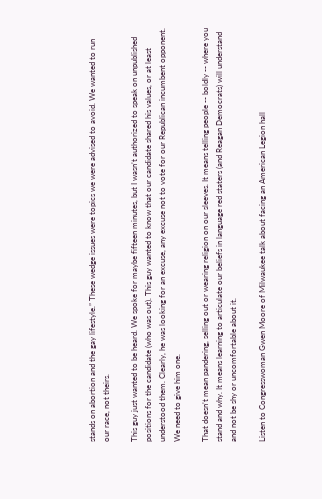stands on abortion and the gay lifestyle.” These wedge issues were topics we were advised to avoid. We wanted to run our race, not theirs.

This guy just wanted to be heard. We spoke for maybe fifteen minutes, but I wasn’t authorized to speak on unpublished positions for the candidate (who was out). This guy wanted to know that our candidate shared his values, or at least understood them. Clearly, he was looking for an excuse, any excuse not to vote for our Republican incumbent opponent. We need to give him one.

That doesn’t mean pandering, selling out or wearing religion on our sleeves. It means telling people -- boldly -- where you stand and why. It means learning to articulate our beliefs in language red staters (and Reagan Democrats) will understand and not be shy or uncomfortable about it.

Listen to Congresswoman Gwen Moore of Milwaukee talk about facing an American Legion hall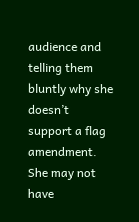audience and telling them bluntly why she doesn’t support a flag amendment. She may not have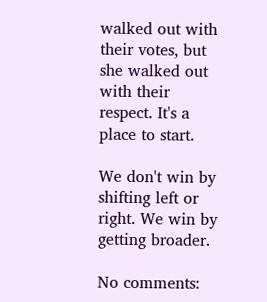walked out with their votes, but she walked out with their respect. It's a place to start.

We don't win by shifting left or right. We win by getting broader.

No comments: